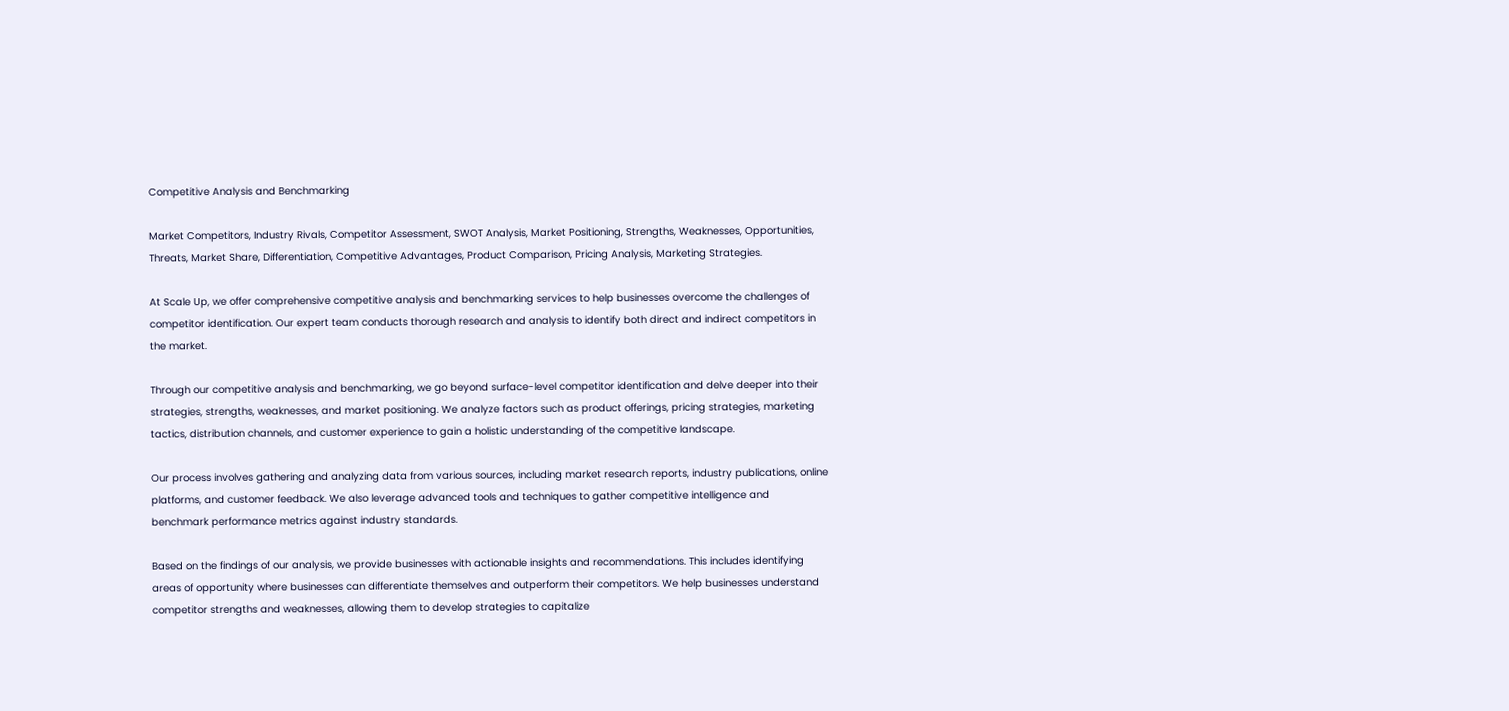Competitive Analysis and Benchmarking

Market Competitors, Industry Rivals, Competitor Assessment, SWOT Analysis, Market Positioning, Strengths, Weaknesses, Opportunities, Threats, Market Share, Differentiation, Competitive Advantages, Product Comparison, Pricing Analysis, Marketing Strategies.

At Scale Up, we offer comprehensive competitive analysis and benchmarking services to help businesses overcome the challenges of competitor identification. Our expert team conducts thorough research and analysis to identify both direct and indirect competitors in the market.

Through our competitive analysis and benchmarking, we go beyond surface-level competitor identification and delve deeper into their strategies, strengths, weaknesses, and market positioning. We analyze factors such as product offerings, pricing strategies, marketing tactics, distribution channels, and customer experience to gain a holistic understanding of the competitive landscape.

Our process involves gathering and analyzing data from various sources, including market research reports, industry publications, online platforms, and customer feedback. We also leverage advanced tools and techniques to gather competitive intelligence and benchmark performance metrics against industry standards.

Based on the findings of our analysis, we provide businesses with actionable insights and recommendations. This includes identifying areas of opportunity where businesses can differentiate themselves and outperform their competitors. We help businesses understand competitor strengths and weaknesses, allowing them to develop strategies to capitalize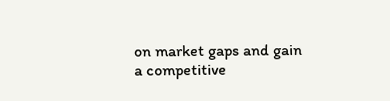on market gaps and gain a competitive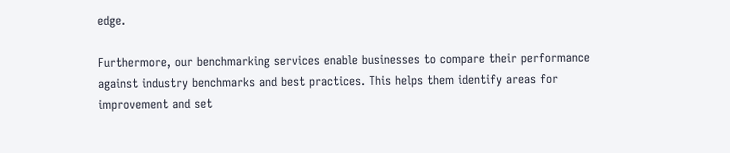edge.

Furthermore, our benchmarking services enable businesses to compare their performance against industry benchmarks and best practices. This helps them identify areas for improvement and set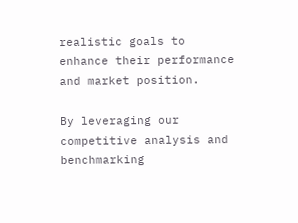realistic goals to enhance their performance and market position.

By leveraging our competitive analysis and benchmarking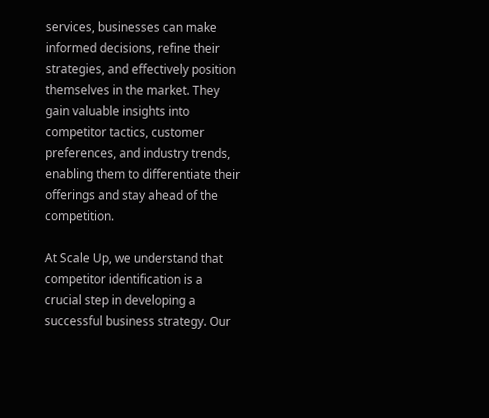services, businesses can make informed decisions, refine their strategies, and effectively position themselves in the market. They gain valuable insights into competitor tactics, customer preferences, and industry trends, enabling them to differentiate their offerings and stay ahead of the competition.

At Scale Up, we understand that competitor identification is a crucial step in developing a successful business strategy. Our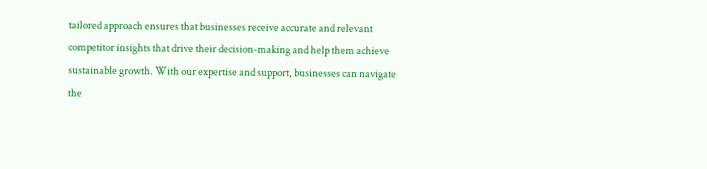tailored approach ensures that businesses receive accurate and relevant competitor insights that drive their decision-making and help them achieve sustainable growth. With our expertise and support, businesses can navigate the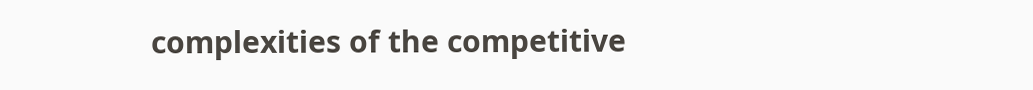complexities of the competitive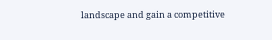landscape and gain a competitive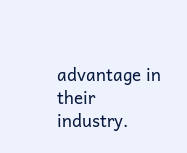advantage in their industry.